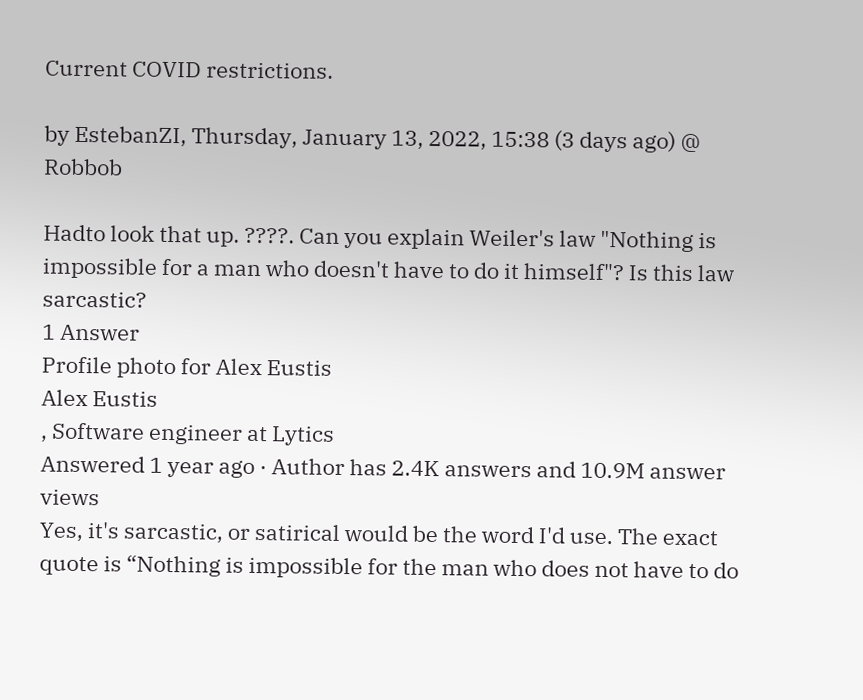Current COVID restrictions.

by EstebanZI, Thursday, January 13, 2022, 15:38 (3 days ago) @ Robbob

Hadto look that up. ????. Can you explain Weiler's law "Nothing is impossible for a man who doesn't have to do it himself"? Is this law sarcastic?
1 Answer
Profile photo for Alex Eustis
Alex Eustis
, Software engineer at Lytics
Answered 1 year ago · Author has 2.4K answers and 10.9M answer views
Yes, it's sarcastic, or satirical would be the word I'd use. The exact quote is “Nothing is impossible for the man who does not have to do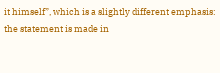it himself”, which is a slightly different emphasis: the statement is made in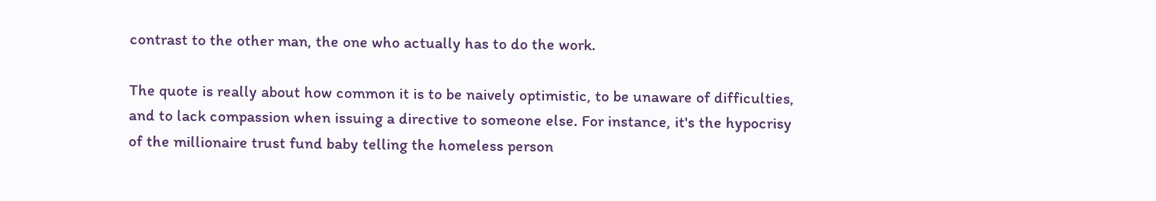contrast to the other man, the one who actually has to do the work.

The quote is really about how common it is to be naively optimistic, to be unaware of difficulties, and to lack compassion when issuing a directive to someone else. For instance, it's the hypocrisy of the millionaire trust fund baby telling the homeless person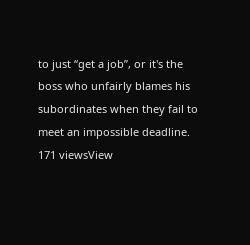to just “get a job”, or it's the boss who unfairly blames his subordinates when they fail to meet an impossible deadline.
171 viewsView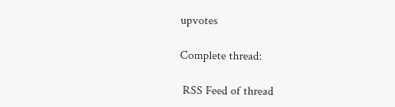upvotes

Complete thread:

 RSS Feed of thread